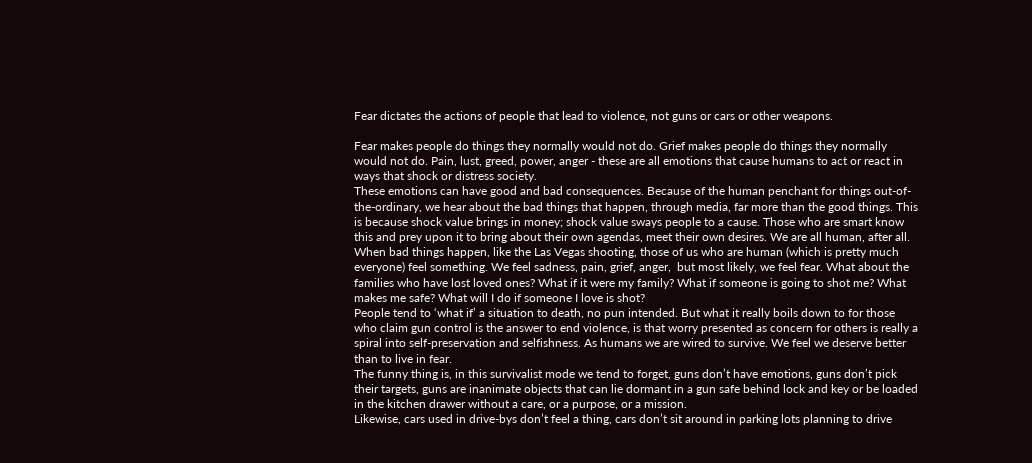Fear dictates the actions of people that lead to violence, not guns or cars or other weapons.

Fear makes people do things they normally would not do. Grief makes people do things they normally would not do. Pain, lust, greed, power, anger - these are all emotions that cause humans to act or react in ways that shock or distress society.
These emotions can have good and bad consequences. Because of the human penchant for things out-of-the-ordinary, we hear about the bad things that happen, through media, far more than the good things. This is because shock value brings in money; shock value sways people to a cause. Those who are smart know this and prey upon it to bring about their own agendas, meet their own desires. We are all human, after all.
When bad things happen, like the Las Vegas shooting, those of us who are human (which is pretty much everyone) feel something. We feel sadness, pain, grief, anger,  but most likely, we feel fear. What about the families who have lost loved ones? What if it were my family? What if someone is going to shot me? What makes me safe? What will I do if someone I love is shot?
People tend to ‘what if’ a situation to death, no pun intended. But what it really boils down to for those who claim gun control is the answer to end violence, is that worry presented as concern for others is really a spiral into self-preservation and selfishness. As humans we are wired to survive. We feel we deserve better than to live in fear.
The funny thing is, in this survivalist mode we tend to forget, guns don’t have emotions, guns don’t pick their targets, guns are inanimate objects that can lie dormant in a gun safe behind lock and key or be loaded in the kitchen drawer without a care, or a purpose, or a mission.
Likewise, cars used in drive-bys don’t feel a thing, cars don’t sit around in parking lots planning to drive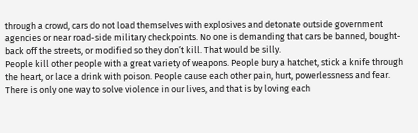through a crowd, cars do not load themselves with explosives and detonate outside government agencies or near road-side military checkpoints. No one is demanding that cars be banned, bought-back off the streets, or modified so they don’t kill. That would be silly.
People kill other people with a great variety of weapons. People bury a hatchet, stick a knife through the heart, or lace a drink with poison. People cause each other pain, hurt, powerlessness and fear.
There is only one way to solve violence in our lives, and that is by loving each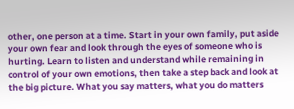other, one person at a time. Start in your own family, put aside your own fear and look through the eyes of someone who is hurting. Learn to listen and understand while remaining in control of your own emotions, then take a step back and look at the big picture. What you say matters, what you do matters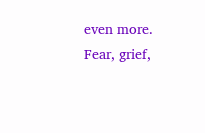even more. Fear, grief,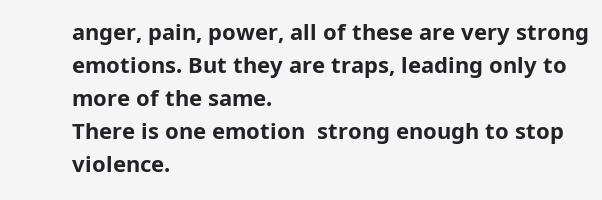anger, pain, power, all of these are very strong emotions. But they are traps, leading only to more of the same.
There is one emotion  strong enough to stop violence.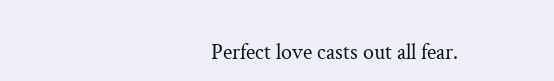Perfect love casts out all fear.